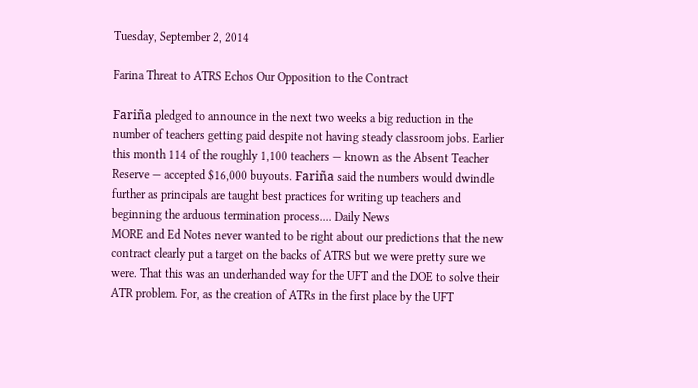Tuesday, September 2, 2014

Farina Threat to ATRS Echos Our Opposition to the Contract

Fariña pledged to announce in the next two weeks a big reduction in the number of teachers getting paid despite not having steady classroom jobs. Earlier this month 114 of the roughly 1,100 teachers — known as the Absent Teacher Reserve — accepted $16,000 buyouts. Fariña said the numbers would dwindle further as principals are taught best practices for writing up teachers and beginning the arduous termination process.... Daily News
MORE and Ed Notes never wanted to be right about our predictions that the new contract clearly put a target on the backs of ATRS but we were pretty sure we were. That this was an underhanded way for the UFT and the DOE to solve their ATR problem. For, as the creation of ATRs in the first place by the UFT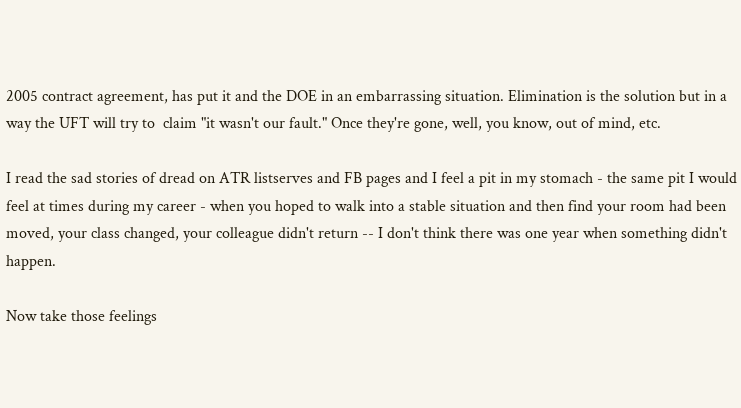2005 contract agreement, has put it and the DOE in an embarrassing situation. Elimination is the solution but in a way the UFT will try to  claim "it wasn't our fault." Once they're gone, well, you know, out of mind, etc.

I read the sad stories of dread on ATR listserves and FB pages and I feel a pit in my stomach - the same pit I would feel at times during my career - when you hoped to walk into a stable situation and then find your room had been moved, your class changed, your colleague didn't return -- I don't think there was one year when something didn't happen.

Now take those feelings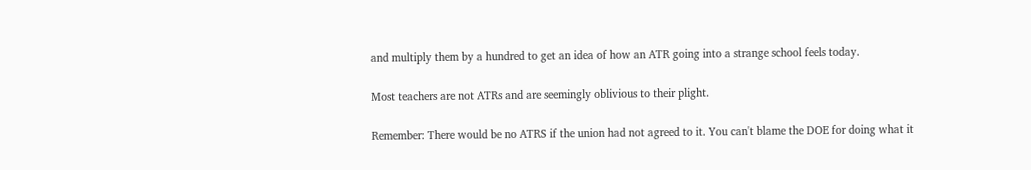and multiply them by a hundred to get an idea of how an ATR going into a strange school feels today.

Most teachers are not ATRs and are seemingly oblivious to their plight.

Remember: There would be no ATRS if the union had not agreed to it. You can't blame the DOE for doing what it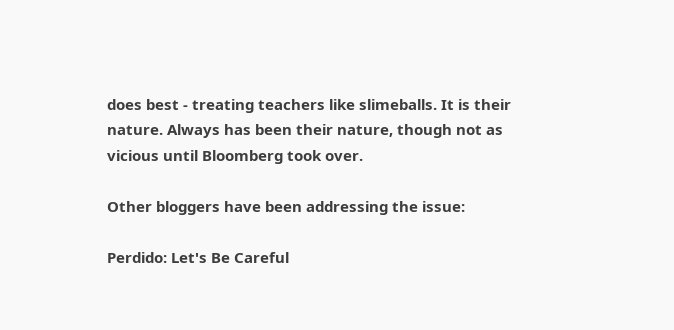does best - treating teachers like slimeballs. It is their nature. Always has been their nature, though not as vicious until Bloomberg took over.

Other bloggers have been addressing the issue:

Perdido: Let's Be Careful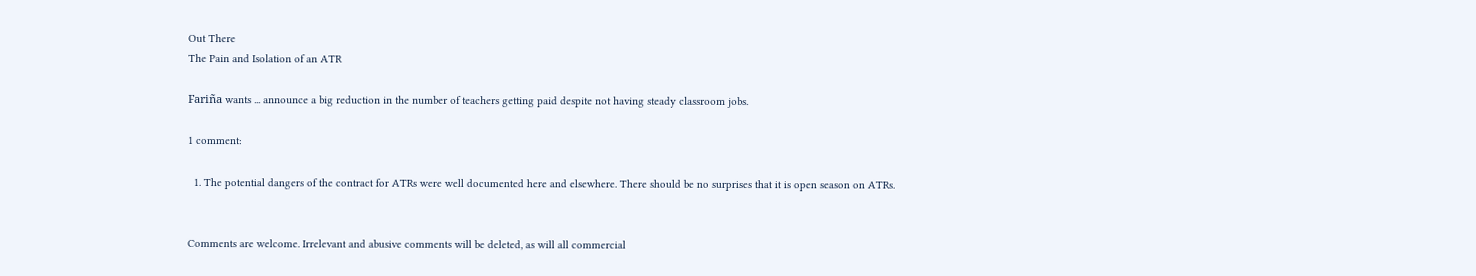Out There
The Pain and Isolation of an ATR

Fariña wants ... announce a big reduction in the number of teachers getting paid despite not having steady classroom jobs.

1 comment:

  1. The potential dangers of the contract for ATRs were well documented here and elsewhere. There should be no surprises that it is open season on ATRs.


Comments are welcome. Irrelevant and abusive comments will be deleted, as will all commercial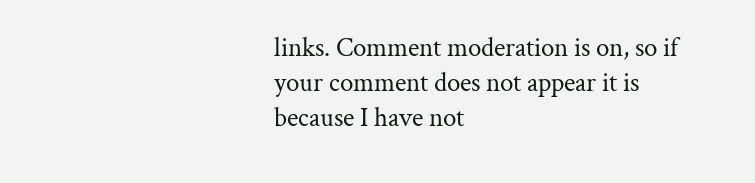links. Comment moderation is on, so if your comment does not appear it is because I have not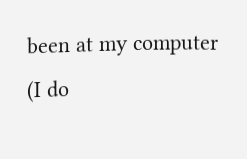been at my computer (I do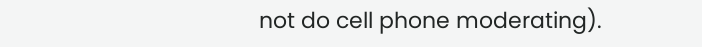not do cell phone moderating).